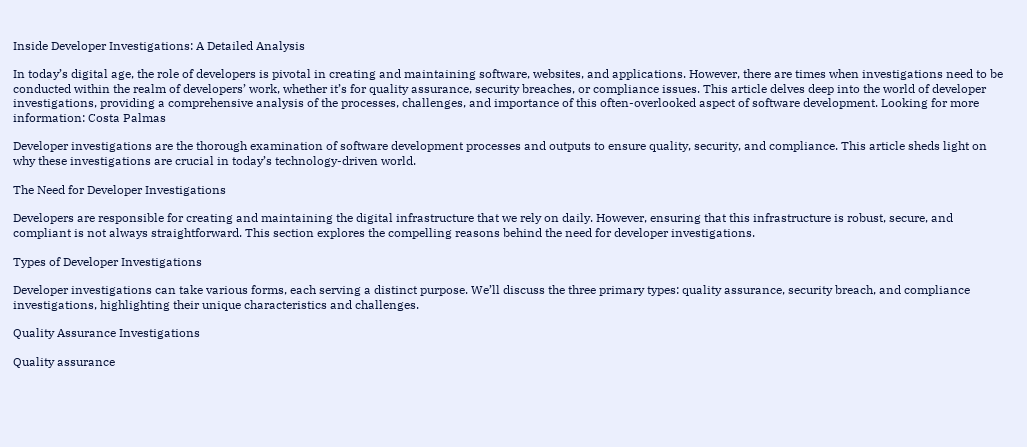Inside Developer Investigations: A Detailed Analysis

In today’s digital age, the role of developers is pivotal in creating and maintaining software, websites, and applications. However, there are times when investigations need to be conducted within the realm of developers’ work, whether it’s for quality assurance, security breaches, or compliance issues. This article delves deep into the world of developer investigations, providing a comprehensive analysis of the processes, challenges, and importance of this often-overlooked aspect of software development. Looking for more information: Costa Palmas

Developer investigations are the thorough examination of software development processes and outputs to ensure quality, security, and compliance. This article sheds light on why these investigations are crucial in today’s technology-driven world.

The Need for Developer Investigations

Developers are responsible for creating and maintaining the digital infrastructure that we rely on daily. However, ensuring that this infrastructure is robust, secure, and compliant is not always straightforward. This section explores the compelling reasons behind the need for developer investigations.

Types of Developer Investigations

Developer investigations can take various forms, each serving a distinct purpose. We’ll discuss the three primary types: quality assurance, security breach, and compliance investigations, highlighting their unique characteristics and challenges.

Quality Assurance Investigations

Quality assurance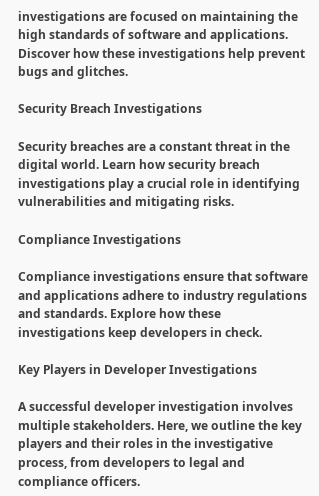investigations are focused on maintaining the high standards of software and applications. Discover how these investigations help prevent bugs and glitches.

Security Breach Investigations

Security breaches are a constant threat in the digital world. Learn how security breach investigations play a crucial role in identifying vulnerabilities and mitigating risks.

Compliance Investigations

Compliance investigations ensure that software and applications adhere to industry regulations and standards. Explore how these investigations keep developers in check.

Key Players in Developer Investigations

A successful developer investigation involves multiple stakeholders. Here, we outline the key players and their roles in the investigative process, from developers to legal and compliance officers.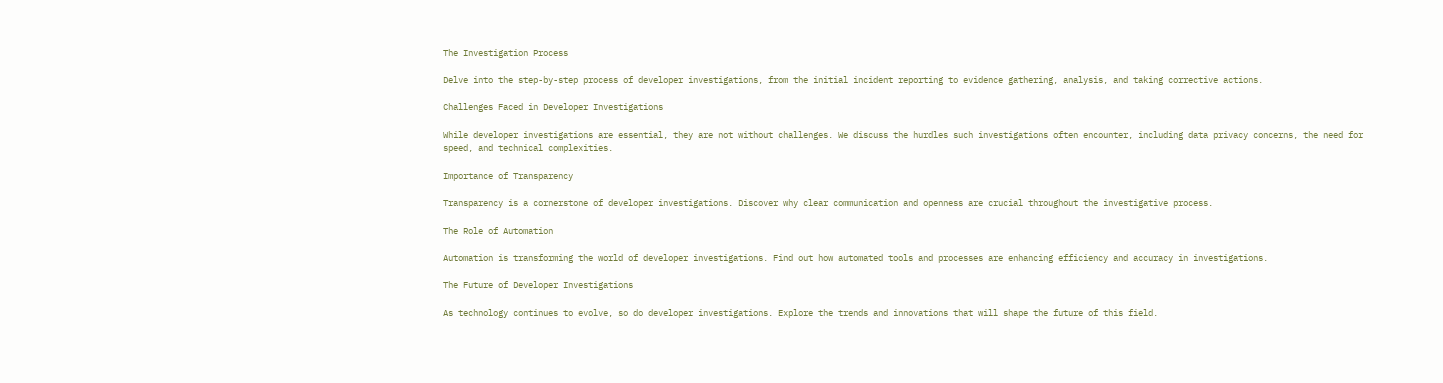The Investigation Process

Delve into the step-by-step process of developer investigations, from the initial incident reporting to evidence gathering, analysis, and taking corrective actions.

Challenges Faced in Developer Investigations

While developer investigations are essential, they are not without challenges. We discuss the hurdles such investigations often encounter, including data privacy concerns, the need for speed, and technical complexities.

Importance of Transparency

Transparency is a cornerstone of developer investigations. Discover why clear communication and openness are crucial throughout the investigative process.

The Role of Automation

Automation is transforming the world of developer investigations. Find out how automated tools and processes are enhancing efficiency and accuracy in investigations.

The Future of Developer Investigations

As technology continues to evolve, so do developer investigations. Explore the trends and innovations that will shape the future of this field.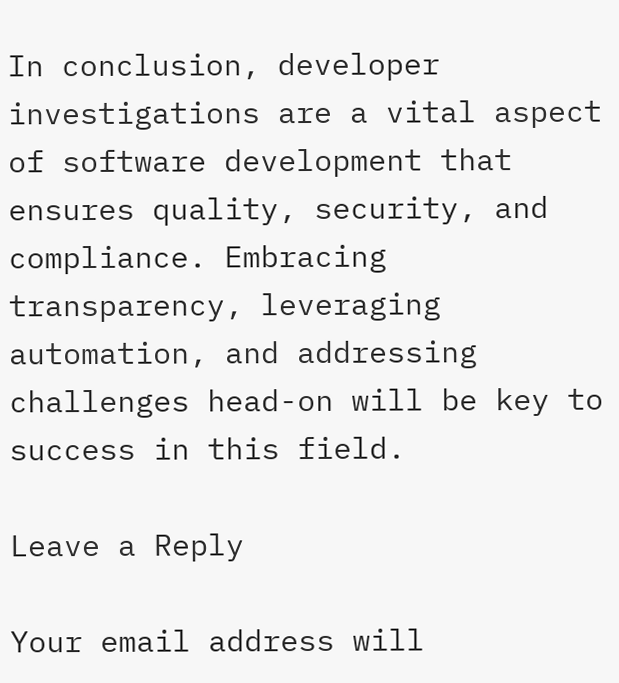In conclusion, developer investigations are a vital aspect of software development that ensures quality, security, and compliance. Embracing transparency, leveraging automation, and addressing challenges head-on will be key to success in this field.

Leave a Reply

Your email address will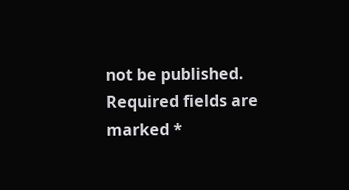not be published. Required fields are marked *